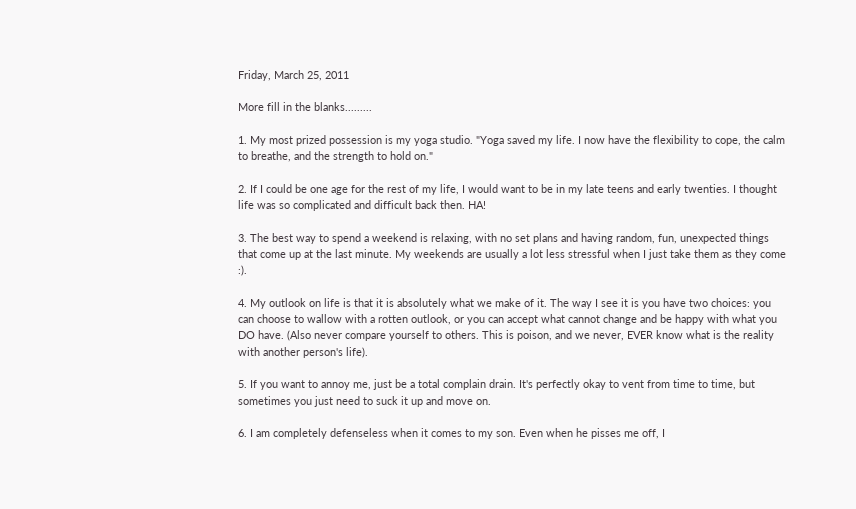Friday, March 25, 2011

More fill in the blanks.........

1. My most prized possession is my yoga studio. "Yoga saved my life. I now have the flexibility to cope, the calm to breathe, and the strength to hold on."

2. If I could be one age for the rest of my life, I would want to be in my late teens and early twenties. I thought life was so complicated and difficult back then. HA!

3. The best way to spend a weekend is relaxing, with no set plans and having random, fun, unexpected things that come up at the last minute. My weekends are usually a lot less stressful when I just take them as they come :).

4. My outlook on life is that it is absolutely what we make of it. The way I see it is you have two choices: you can choose to wallow with a rotten outlook, or you can accept what cannot change and be happy with what you DO have. (Also never compare yourself to others. This is poison, and we never, EVER know what is the reality with another person's life).

5. If you want to annoy me, just be a total complain drain. It's perfectly okay to vent from time to time, but sometimes you just need to suck it up and move on.

6. I am completely defenseless when it comes to my son. Even when he pisses me off, I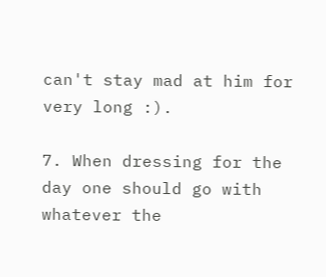can't stay mad at him for very long :).

7. When dressing for the day one should go with whatever the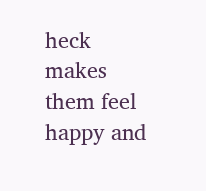heck makes them feel happy and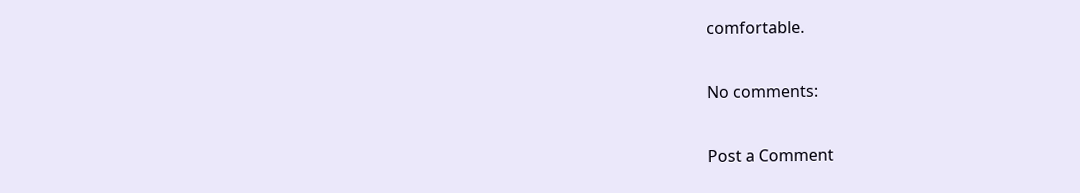comfortable.

No comments:

Post a Comment